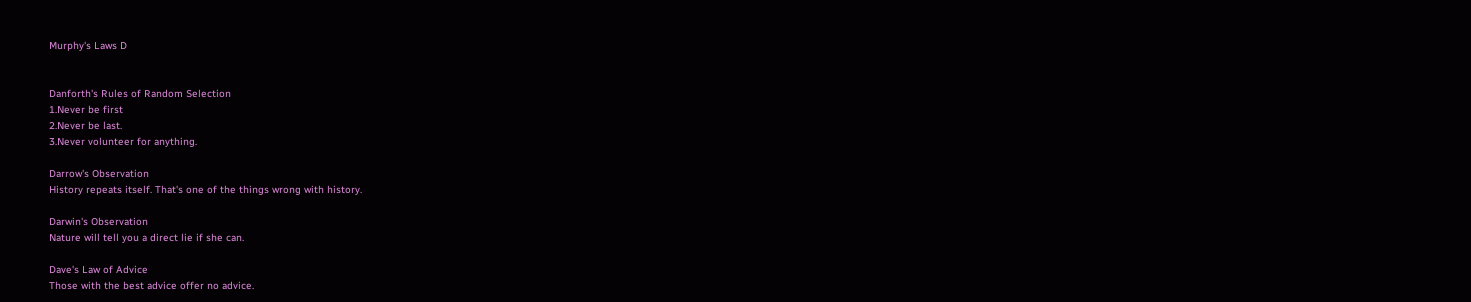Murphy's Laws D


Danforth's Rules of Random Selection
1.Never be first
2.Never be last.
3.Never volunteer for anything.

Darrow's Observation
History repeats itself. That's one of the things wrong with history.

Darwin's Observation
Nature will tell you a direct lie if she can.

Dave's Law of Advice
Those with the best advice offer no advice.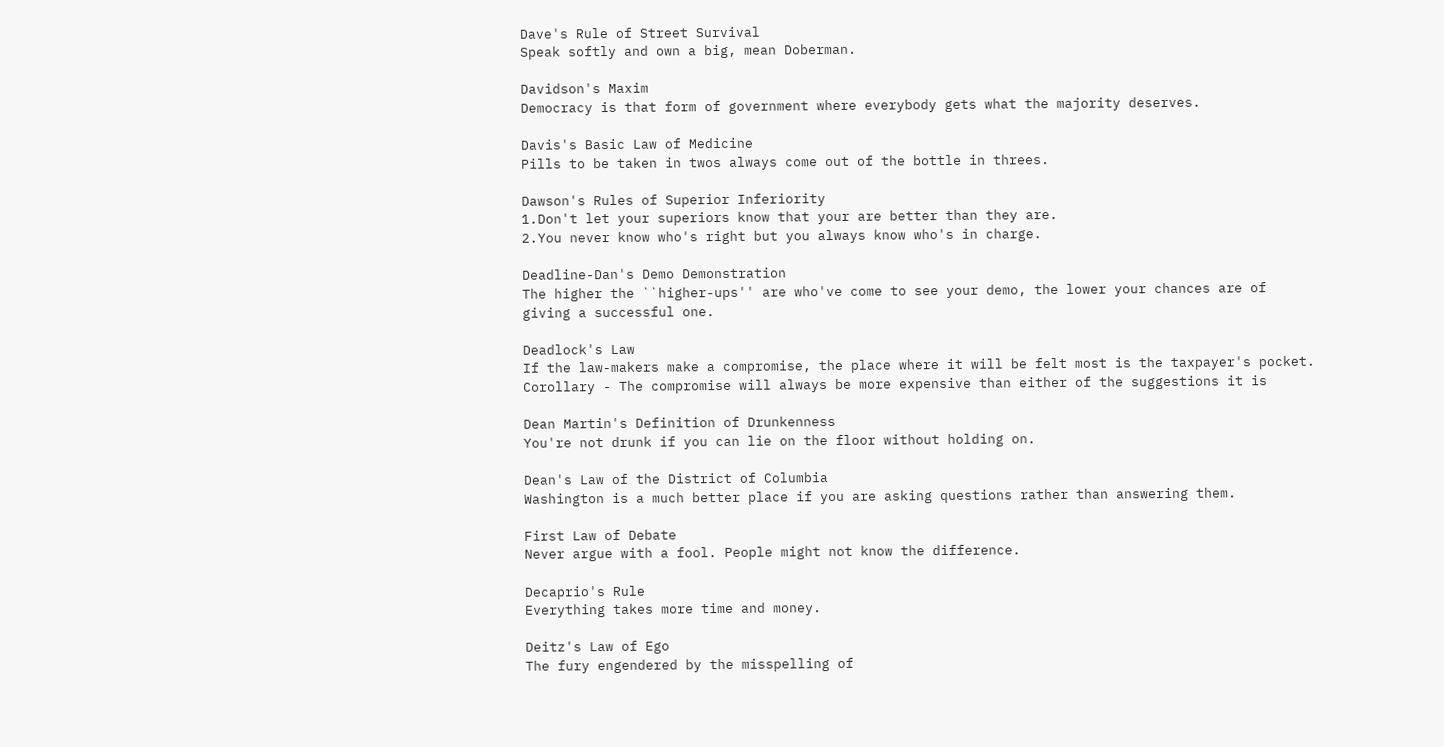Dave's Rule of Street Survival
Speak softly and own a big, mean Doberman.

Davidson's Maxim
Democracy is that form of government where everybody gets what the majority deserves.

Davis's Basic Law of Medicine
Pills to be taken in twos always come out of the bottle in threes.

Dawson's Rules of Superior Inferiority
1.Don't let your superiors know that your are better than they are.
2.You never know who's right but you always know who's in charge.

Deadline-Dan's Demo Demonstration
The higher the ``higher-ups'' are who've come to see your demo, the lower your chances are of
giving a successful one.

Deadlock's Law
If the law-makers make a compromise, the place where it will be felt most is the taxpayer's pocket.
Corollary - The compromise will always be more expensive than either of the suggestions it is

Dean Martin's Definition of Drunkenness
You're not drunk if you can lie on the floor without holding on.

Dean's Law of the District of Columbia
Washington is a much better place if you are asking questions rather than answering them.

First Law of Debate
Never argue with a fool. People might not know the difference.

Decaprio's Rule
Everything takes more time and money.

Deitz's Law of Ego
The fury engendered by the misspelling of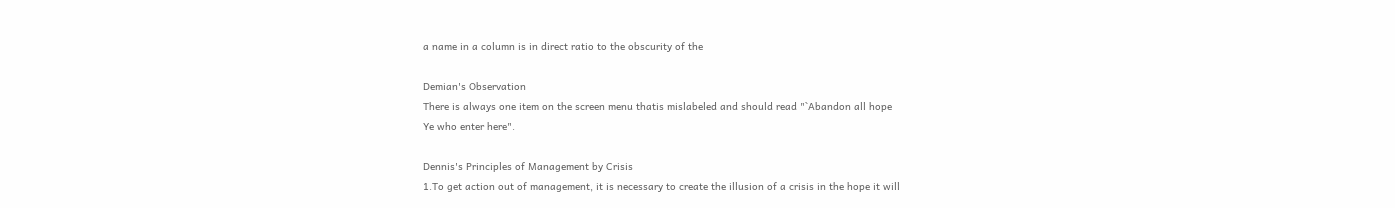a name in a column is in direct ratio to the obscurity of the

Demian's Observation
There is always one item on the screen menu thatis mislabeled and should read "`Abandon all hope
Ye who enter here".

Dennis's Principles of Management by Crisis
1.To get action out of management, it is necessary to create the illusion of a crisis in the hope it will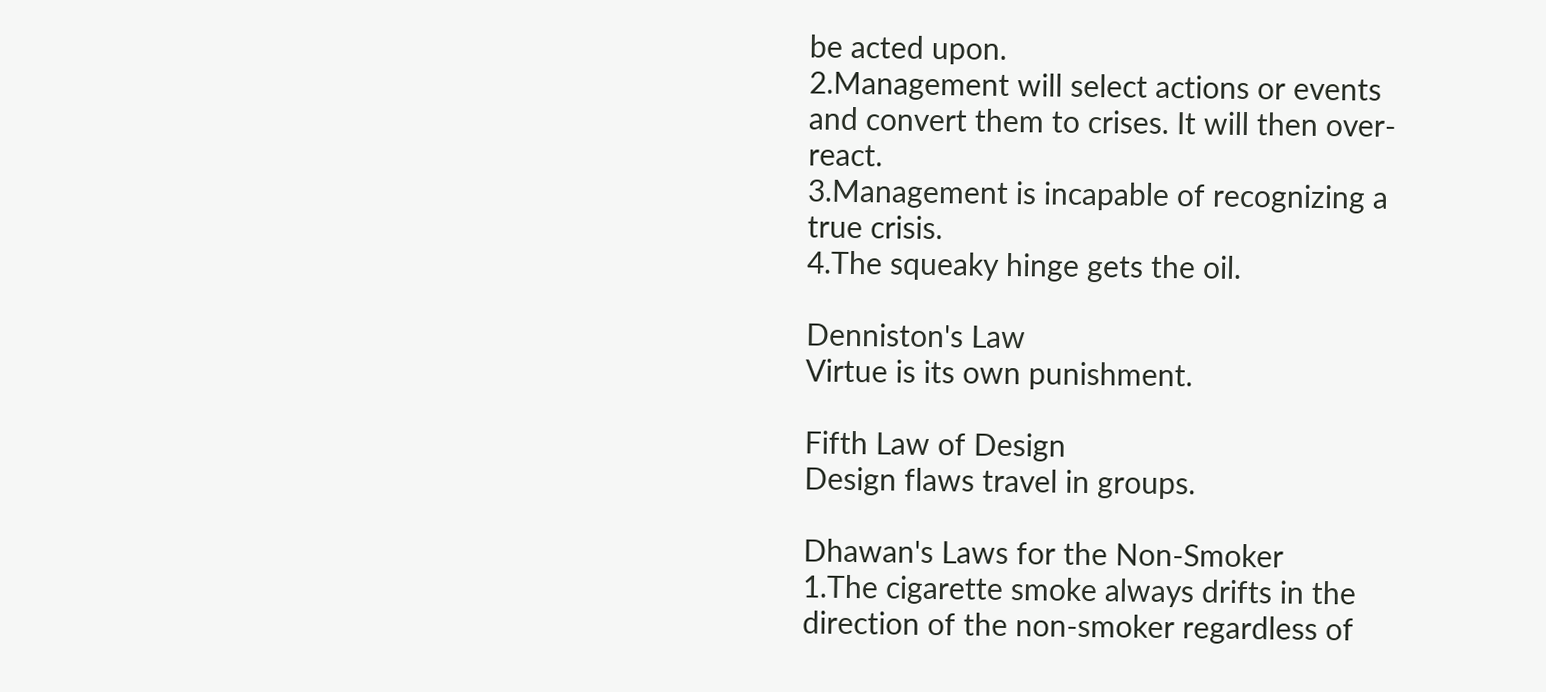be acted upon.
2.Management will select actions or events and convert them to crises. It will then over-react.
3.Management is incapable of recognizing a true crisis.
4.The squeaky hinge gets the oil.

Denniston's Law
Virtue is its own punishment.

Fifth Law of Design
Design flaws travel in groups.

Dhawan's Laws for the Non-Smoker
1.The cigarette smoke always drifts in the direction of the non-smoker regardless of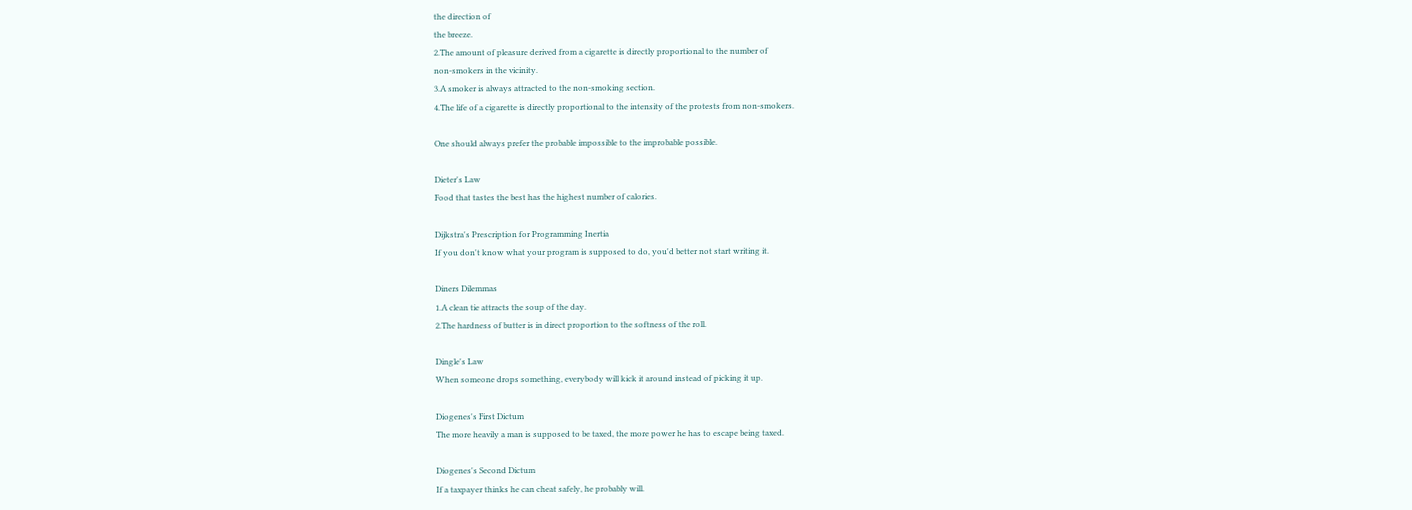the direction of
the breeze.
2.The amount of pleasure derived from a cigarette is directly proportional to the number of
non-smokers in the vicinity.
3.A smoker is always attracted to the non-smoking section.
4.The life of a cigarette is directly proportional to the intensity of the protests from non-smokers.

One should always prefer the probable impossible to the improbable possible.

Dieter's Law
Food that tastes the best has the highest number of calories.

Dijkstra's Prescription for Programming Inertia
If you don't know what your program is supposed to do, you'd better not start writing it.

Diners Dilemmas
1.A clean tie attracts the soup of the day.
2.The hardness of butter is in direct proportion to the softness of the roll.

Dingle's Law
When someone drops something, everybody will kick it around instead of picking it up.

Diogenes's First Dictum
The more heavily a man is supposed to be taxed, the more power he has to escape being taxed.

Diogenes's Second Dictum
If a taxpayer thinks he can cheat safely, he probably will.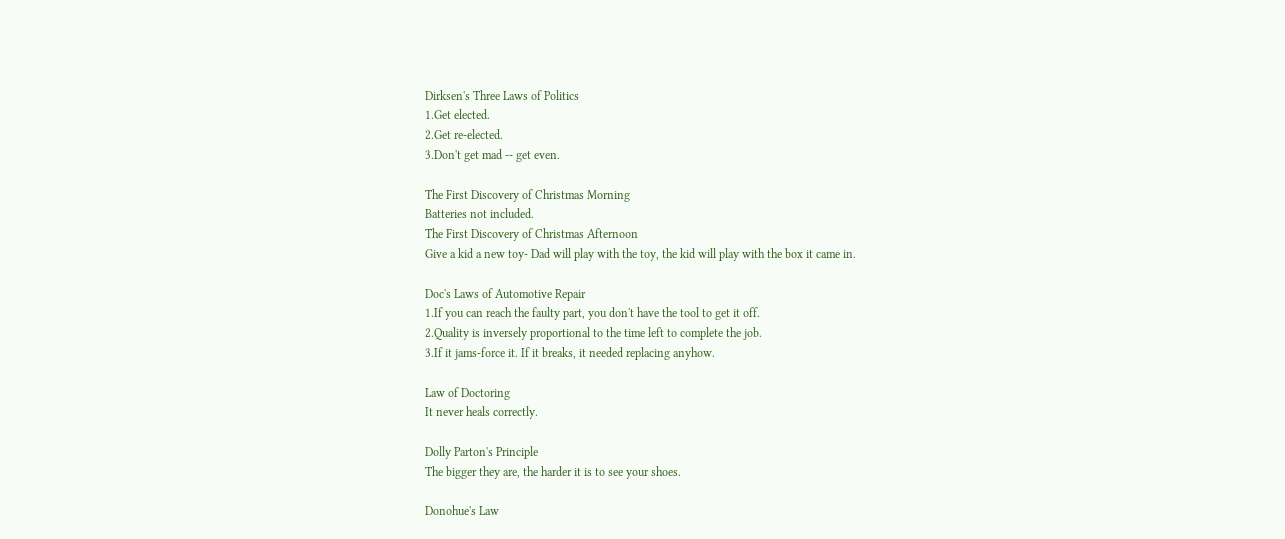Dirksen's Three Laws of Politics
1.Get elected.
2.Get re-elected.
3.Don't get mad -- get even.

The First Discovery of Christmas Morning
Batteries not included.
The First Discovery of Christmas Afternoon
Give a kid a new toy- Dad will play with the toy, the kid will play with the box it came in.

Doc's Laws of Automotive Repair
1.If you can reach the faulty part, you don't have the tool to get it off.
2.Quality is inversely proportional to the time left to complete the job.
3.If it jams-force it. If it breaks, it needed replacing anyhow.

Law of Doctoring
It never heals correctly.

Dolly Parton's Principle
The bigger they are, the harder it is to see your shoes.

Donohue's Law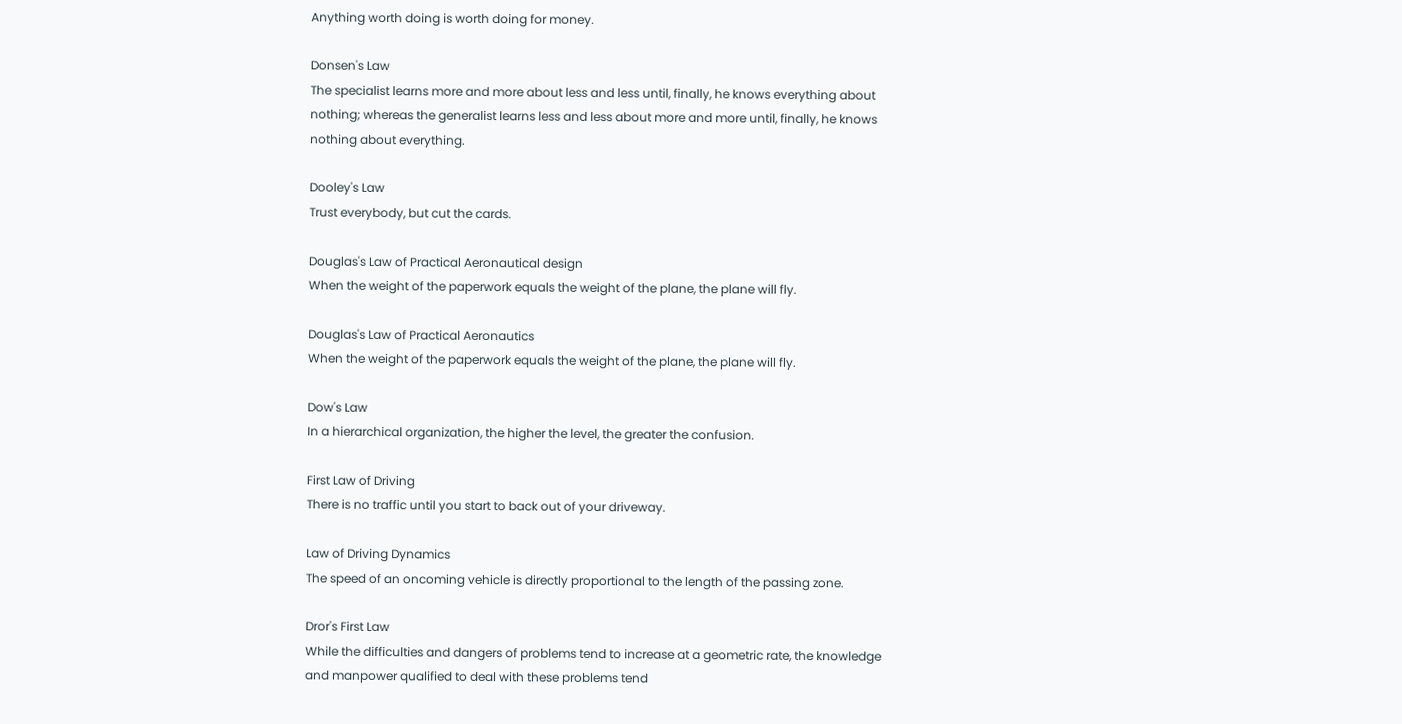Anything worth doing is worth doing for money.

Donsen's Law
The specialist learns more and more about less and less until, finally, he knows everything about
nothing; whereas the generalist learns less and less about more and more until, finally, he knows
nothing about everything.

Dooley's Law
Trust everybody, but cut the cards.

Douglas's Law of Practical Aeronautical design
When the weight of the paperwork equals the weight of the plane, the plane will fly.

Douglas's Law of Practical Aeronautics
When the weight of the paperwork equals the weight of the plane, the plane will fly.

Dow's Law
In a hierarchical organization, the higher the level, the greater the confusion.

First Law of Driving
There is no traffic until you start to back out of your driveway.

Law of Driving Dynamics
The speed of an oncoming vehicle is directly proportional to the length of the passing zone.

Dror's First Law
While the difficulties and dangers of problems tend to increase at a geometric rate, the knowledge
and manpower qualified to deal with these problems tend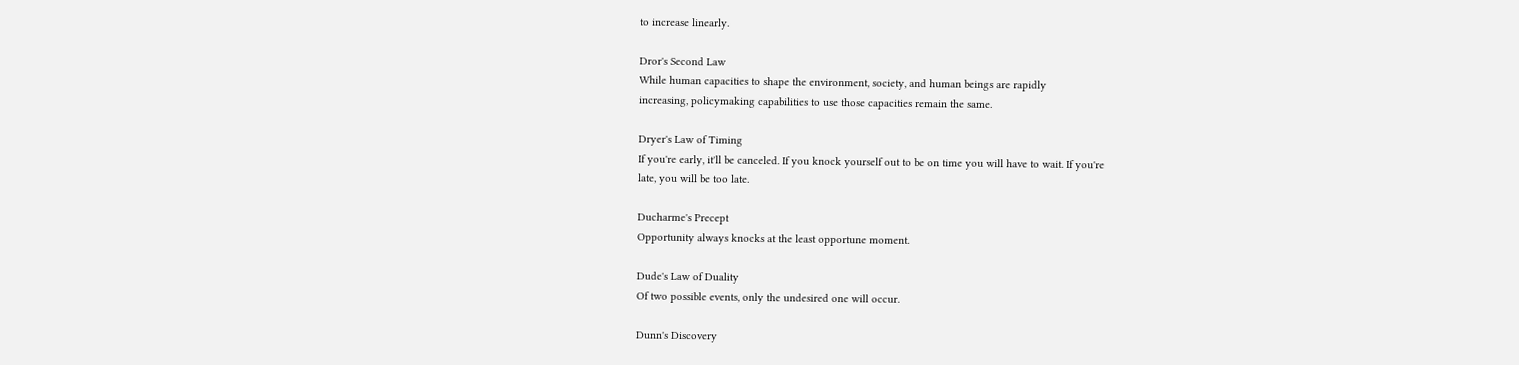to increase linearly.

Dror's Second Law
While human capacities to shape the environment, society, and human beings are rapidly
increasing, policymaking capabilities to use those capacities remain the same.

Dryer's Law of Timing
If you're early, it'll be canceled. If you knock yourself out to be on time you will have to wait. If you're
late, you will be too late.

Ducharme's Precept
Opportunity always knocks at the least opportune moment.

Dude's Law of Duality
Of two possible events, only the undesired one will occur.

Dunn's Discovery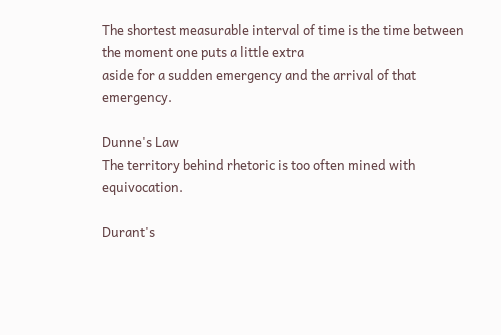The shortest measurable interval of time is the time between the moment one puts a little extra
aside for a sudden emergency and the arrival of that emergency.

Dunne's Law
The territory behind rhetoric is too often mined with equivocation.

Durant's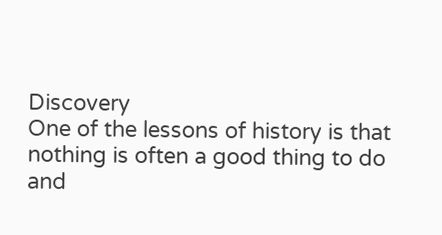Discovery
One of the lessons of history is that nothing is often a good thing to do and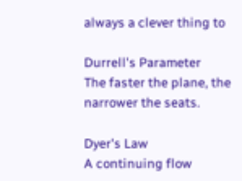always a clever thing to

Durrell's Parameter
The faster the plane, the narrower the seats.

Dyer's Law
A continuing flow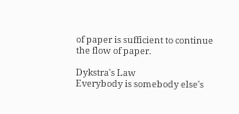of paper is sufficient to continue the flow of paper.

Dykstra's Law
Everybody is somebody else's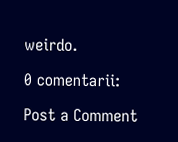weirdo.

0 comentarii:

Post a Comment